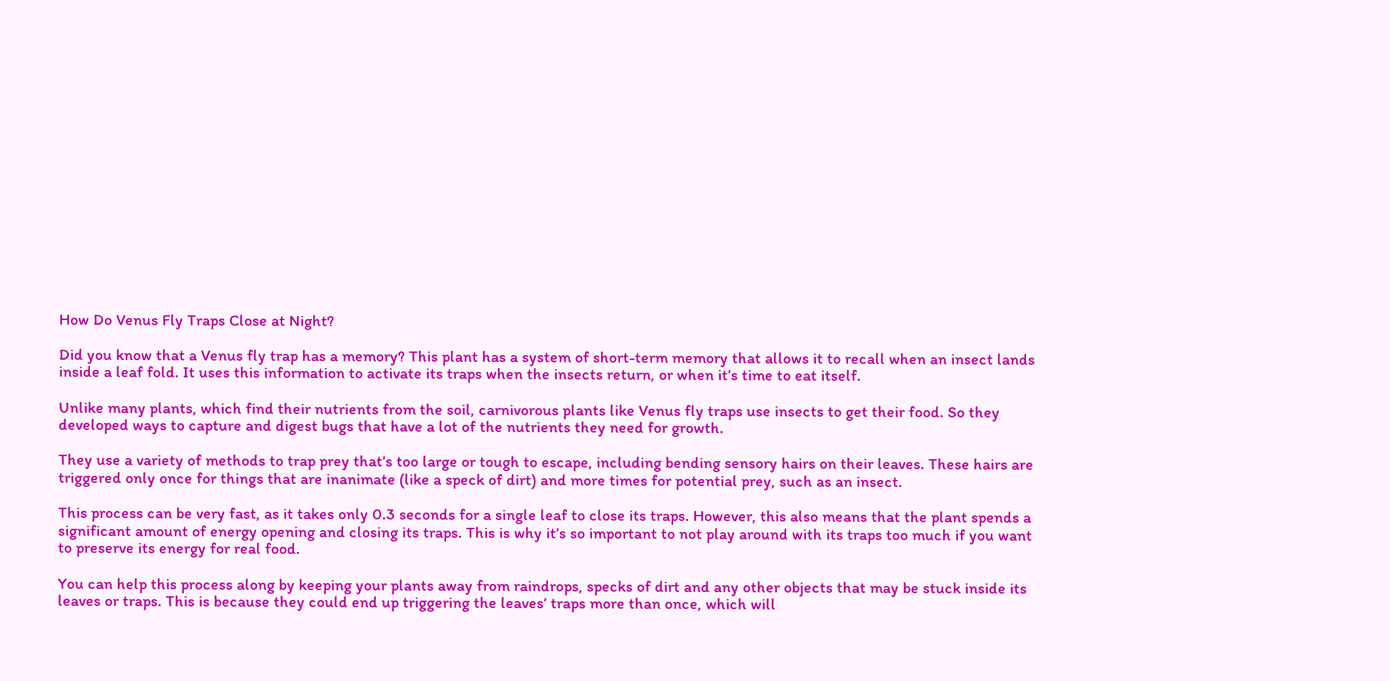How Do Venus Fly Traps Close at Night?

Did you know that a Venus fly trap has a memory? This plant has a system of short-term memory that allows it to recall when an insect lands inside a leaf fold. It uses this information to activate its traps when the insects return, or when it’s time to eat itself.

Unlike many plants, which find their nutrients from the soil, carnivorous plants like Venus fly traps use insects to get their food. So they developed ways to capture and digest bugs that have a lot of the nutrients they need for growth.

They use a variety of methods to trap prey that’s too large or tough to escape, including bending sensory hairs on their leaves. These hairs are triggered only once for things that are inanimate (like a speck of dirt) and more times for potential prey, such as an insect.

This process can be very fast, as it takes only 0.3 seconds for a single leaf to close its traps. However, this also means that the plant spends a significant amount of energy opening and closing its traps. This is why it’s so important to not play around with its traps too much if you want to preserve its energy for real food.

You can help this process along by keeping your plants away from raindrops, specks of dirt and any other objects that may be stuck inside its leaves or traps. This is because they could end up triggering the leaves’ traps more than once, which will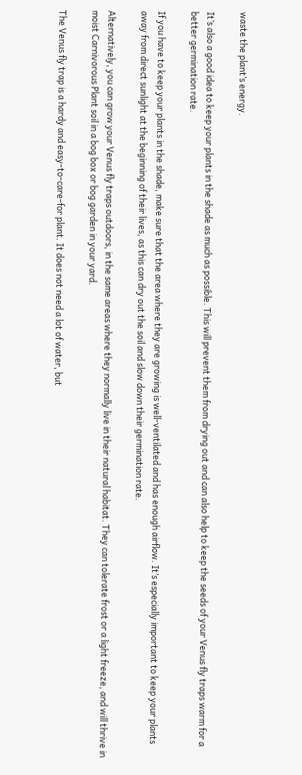waste the plant’s energy.

It’s also a good idea to keep your plants in the shade as much as possible. This will prevent them from drying out and can also help to keep the seeds of your Venus fly traps warm for a better germination rate.

If you have to keep your plants in the shade, make sure that the area where they are growing is well-ventilated and has enough airflow. It’s especially important to keep your plants away from direct sunlight at the beginning of their lives, as this can dry out the soil and slow down their germination rate.

Alternatively, you can grow your Venus fly traps outdoors, in the same areas where they normally live in their natural habitat. They can tolerate frost or a light freeze, and will thrive in moist Carnivorous Plant soil in a bog box or bog garden in your yard.

The Venus fly trap is a hardy and easy-to-care-for plant. It does not need a lot of water, but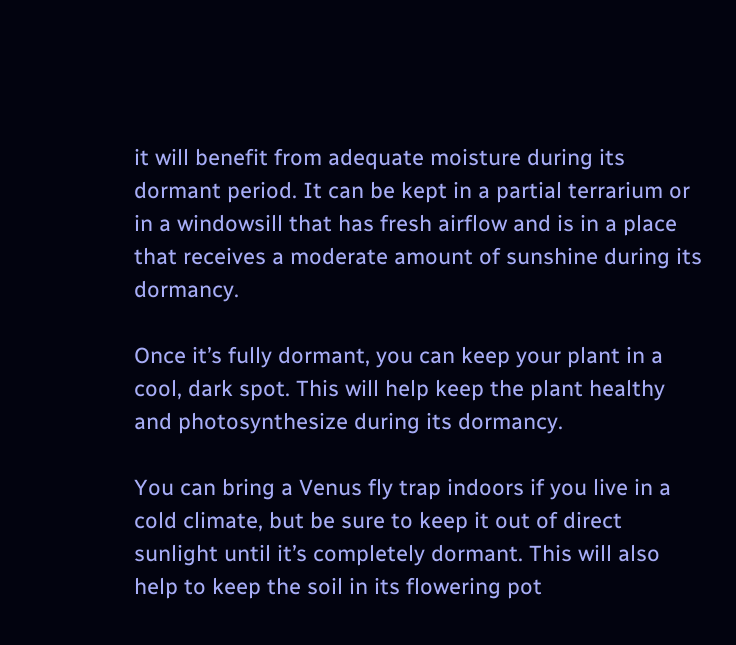it will benefit from adequate moisture during its dormant period. It can be kept in a partial terrarium or in a windowsill that has fresh airflow and is in a place that receives a moderate amount of sunshine during its dormancy.

Once it’s fully dormant, you can keep your plant in a cool, dark spot. This will help keep the plant healthy and photosynthesize during its dormancy.

You can bring a Venus fly trap indoors if you live in a cold climate, but be sure to keep it out of direct sunlight until it’s completely dormant. This will also help to keep the soil in its flowering pot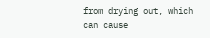from drying out, which can cause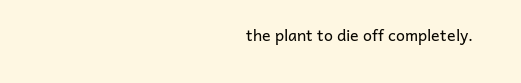the plant to die off completely.